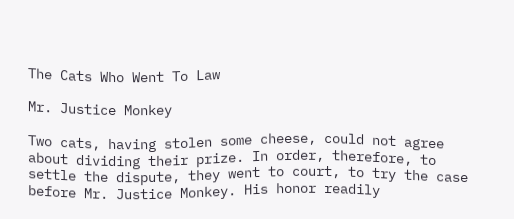The Cats Who Went To Law

Mr. Justice Monkey

Two cats, having stolen some cheese, could not agree about dividing their prize. In order, therefore, to settle the dispute, they went to court, to try the case before Mr. Justice Monkey. His honor readily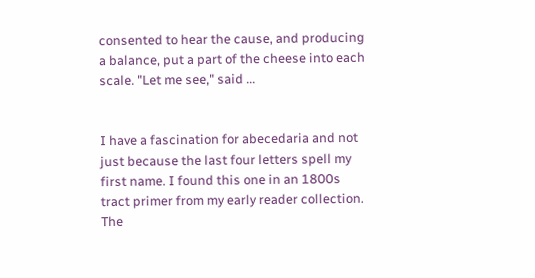consented to hear the cause, and producing a balance, put a part of the cheese into each scale. "Let me see," said ...


I have a fascination for abecedaria and not just because the last four letters spell my first name. I found this one in an 1800s tract primer from my early reader collection. The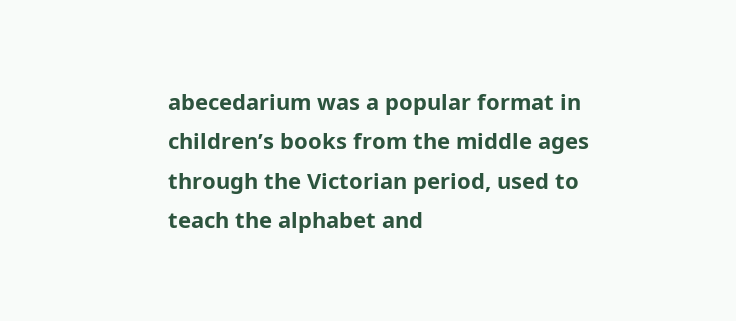abecedarium was a popular format in children’s books from the middle ages through the Victorian period, used to teach the alphabet and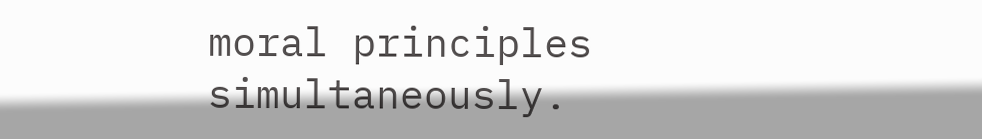moral principles simultaneously.